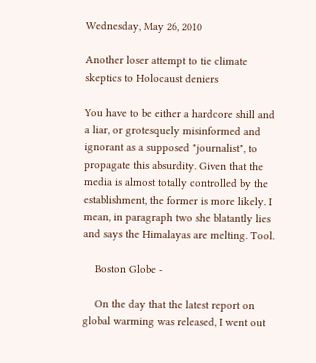Wednesday, May 26, 2010

Another loser attempt to tie climate skeptics to Holocaust deniers

You have to be either a hardcore shill and a liar, or grotesquely misinformed and ignorant as a supposed "journalist", to propagate this absurdity. Given that the media is almost totally controlled by the establishment, the former is more likely. I mean, in paragraph two she blatantly lies and says the Himalayas are melting. Tool.

    Boston Globe -

    On the day that the latest report on global warming was released, I went out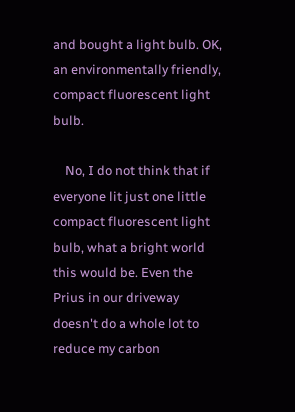and bought a light bulb. OK, an environmentally friendly, compact fluorescent light bulb.

    No, I do not think that if everyone lit just one little compact fluorescent light bulb, what a bright world this would be. Even the Prius in our driveway doesn't do a whole lot to reduce my carbon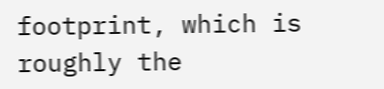footprint, which is roughly the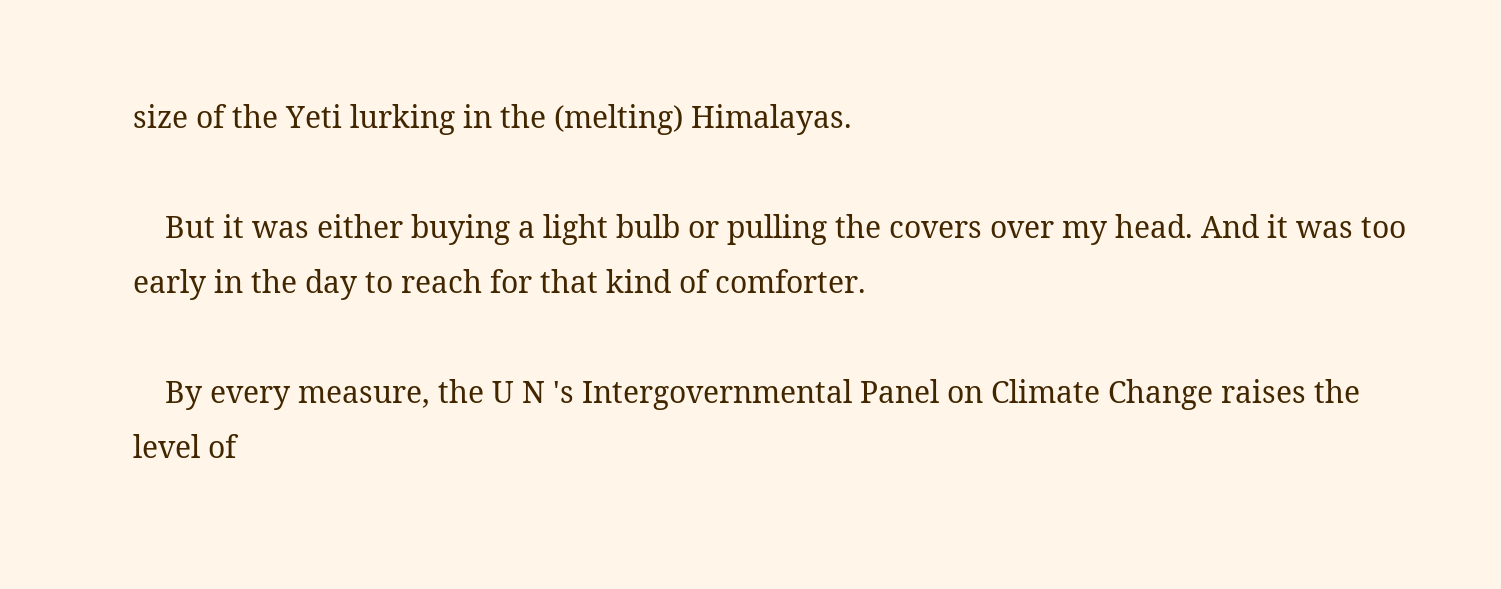size of the Yeti lurking in the (melting) Himalayas.

    But it was either buying a light bulb or pulling the covers over my head. And it was too early in the day to reach for that kind of comforter.

    By every measure, the U N 's Intergovernmental Panel on Climate Change raises the level of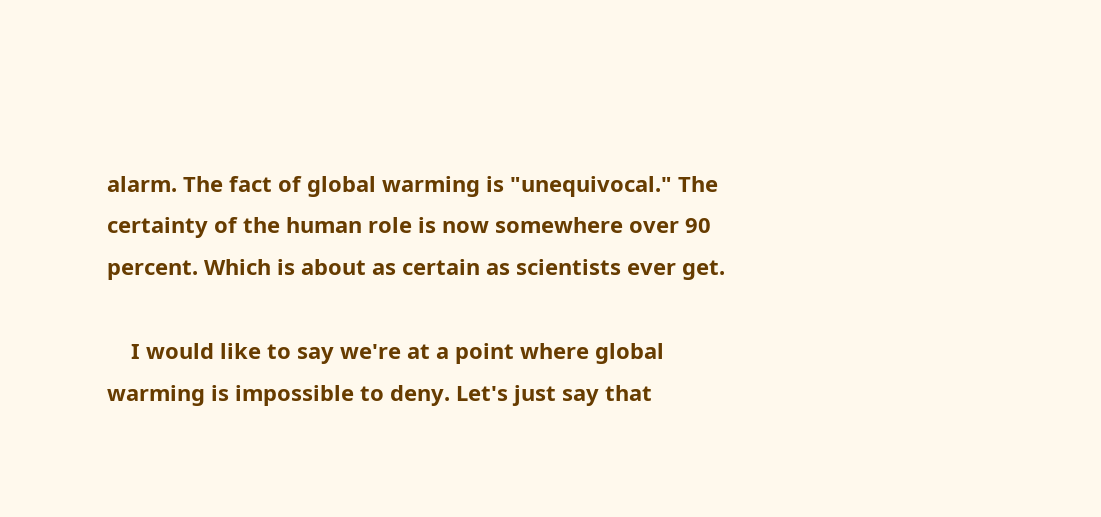alarm. The fact of global warming is "unequivocal." The certainty of the human role is now somewhere over 90 percent. Which is about as certain as scientists ever get.

    I would like to say we're at a point where global warming is impossible to deny. Let's just say that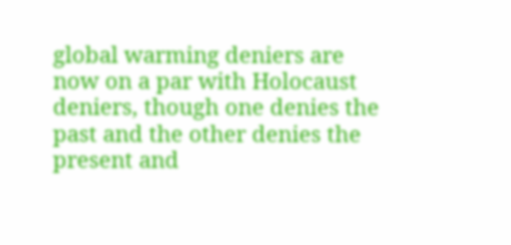global warming deniers are now on a par with Holocaust deniers, though one denies the past and the other denies the present and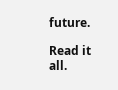future.

Read it all.